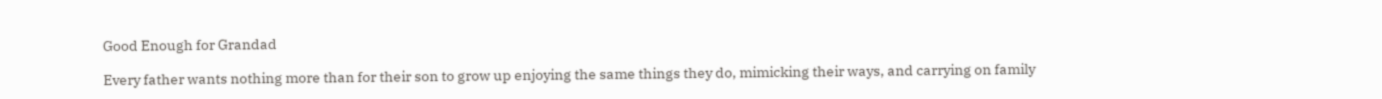Good Enough for Grandad

Every father wants nothing more than for their son to grow up enjoying the same things they do, mimicking their ways, and carrying on family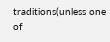traditions(unless one of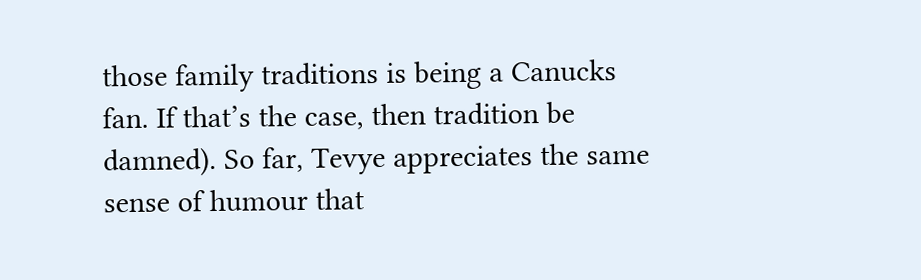those family traditions is being a Canucks fan. If that’s the case, then tradition be damned). So far, Tevye appreciates the same sense of humour that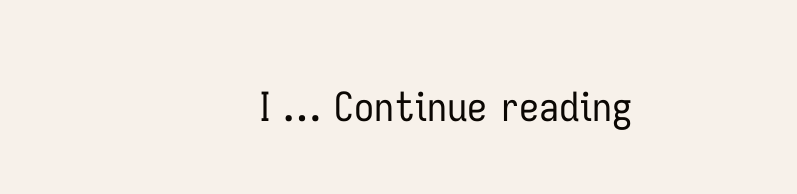I … Continue reading